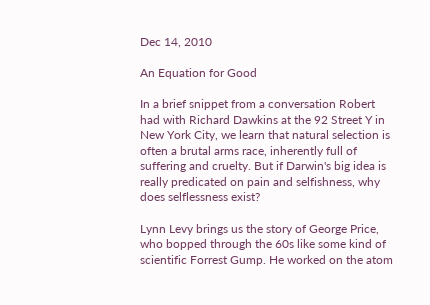Dec 14, 2010

An Equation for Good

In a brief snippet from a conversation Robert had with Richard Dawkins at the 92 Street Y in New York City, we learn that natural selection is often a brutal arms race, inherently full of suffering and cruelty. But if Darwin's big idea is really predicated on pain and selfishness, why does selflessness exist?

Lynn Levy brings us the story of George Price, who bopped through the 60s like some kind of scientific Forrest Gump. He worked on the atom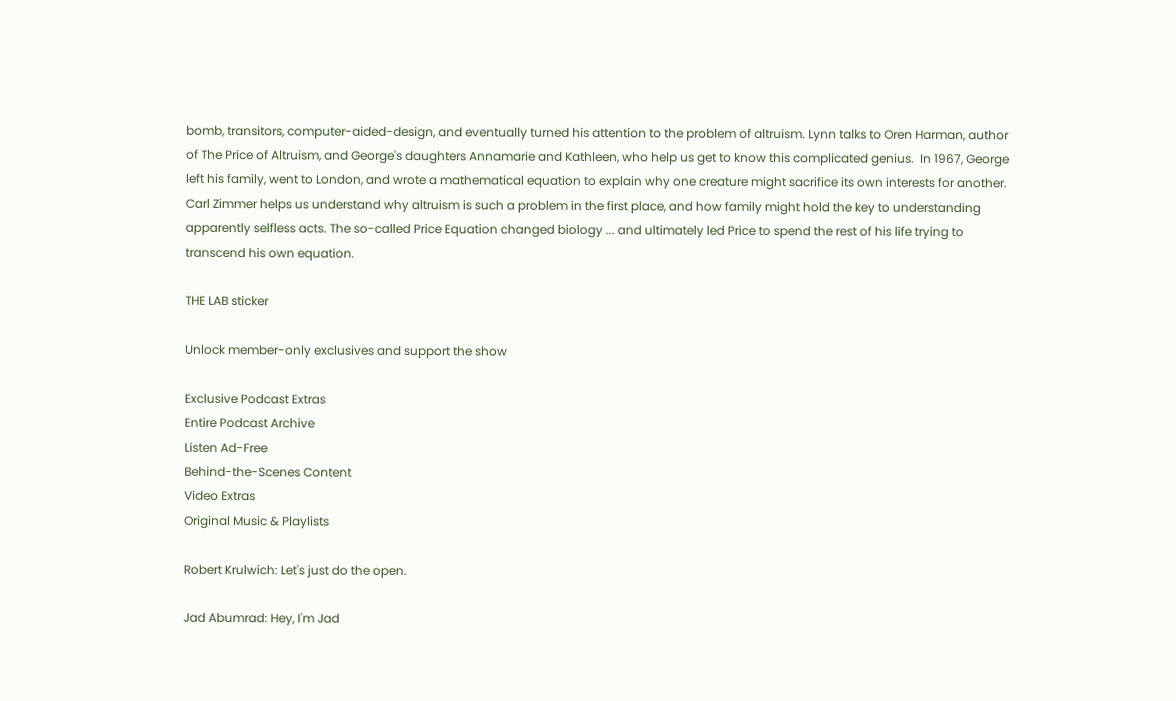bomb, transitors, computer-aided-design, and eventually turned his attention to the problem of altruism. Lynn talks to Oren Harman, author of The Price of Altruism, and George's daughters Annamarie and Kathleen, who help us get to know this complicated genius.  In 1967, George left his family, went to London, and wrote a mathematical equation to explain why one creature might sacrifice its own interests for another. Carl Zimmer helps us understand why altruism is such a problem in the first place, and how family might hold the key to understanding apparently selfless acts. The so-called Price Equation changed biology ... and ultimately led Price to spend the rest of his life trying to transcend his own equation.

THE LAB sticker

Unlock member-only exclusives and support the show

Exclusive Podcast Extras
Entire Podcast Archive
Listen Ad-Free
Behind-the-Scenes Content
Video Extras
Original Music & Playlists

Robert Krulwich: Let's just do the open.

Jad Abumrad: Hey, I'm Jad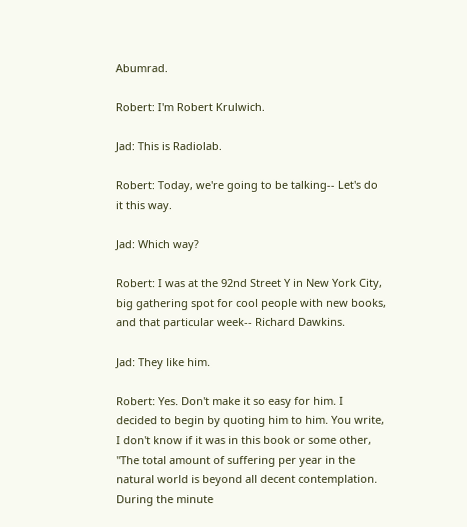Abumrad.

Robert: I'm Robert Krulwich.

Jad: This is Radiolab.

Robert: Today, we're going to be talking-- Let's do it this way.

Jad: Which way?

Robert: I was at the 92nd Street Y in New York City, big gathering spot for cool people with new books, and that particular week-- Richard Dawkins.

Jad: They like him.

Robert: Yes. Don't make it so easy for him. I decided to begin by quoting him to him. You write, I don't know if it was in this book or some other, "The total amount of suffering per year in the natural world is beyond all decent contemplation. During the minute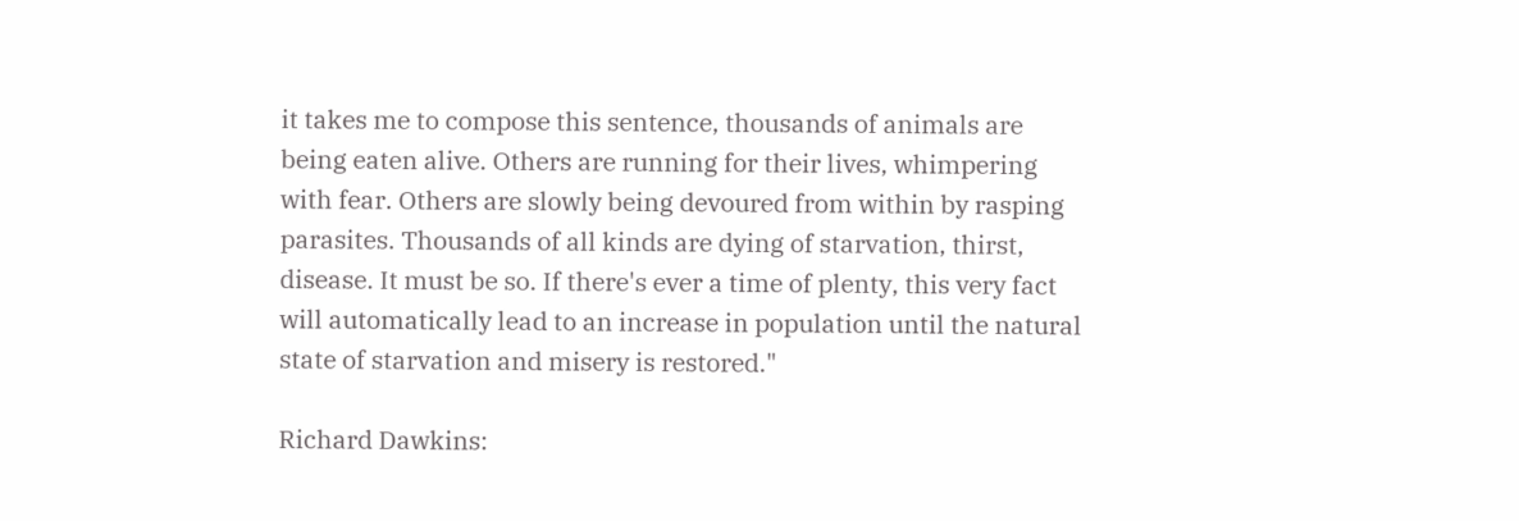it takes me to compose this sentence, thousands of animals are being eaten alive. Others are running for their lives, whimpering with fear. Others are slowly being devoured from within by rasping parasites. Thousands of all kinds are dying of starvation, thirst, disease. It must be so. If there's ever a time of plenty, this very fact will automatically lead to an increase in population until the natural state of starvation and misery is restored."

Richard Dawkins: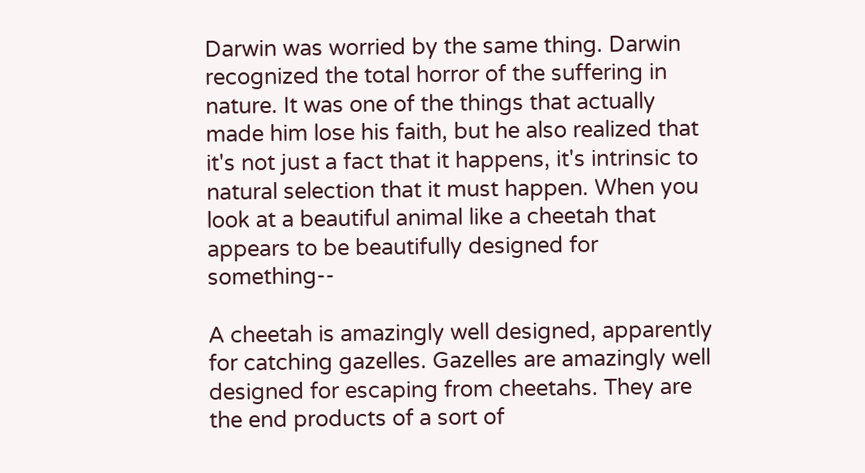Darwin was worried by the same thing. Darwin recognized the total horror of the suffering in nature. It was one of the things that actually made him lose his faith, but he also realized that it's not just a fact that it happens, it's intrinsic to natural selection that it must happen. When you look at a beautiful animal like a cheetah that appears to be beautifully designed for something--

A cheetah is amazingly well designed, apparently for catching gazelles. Gazelles are amazingly well designed for escaping from cheetahs. They are the end products of a sort of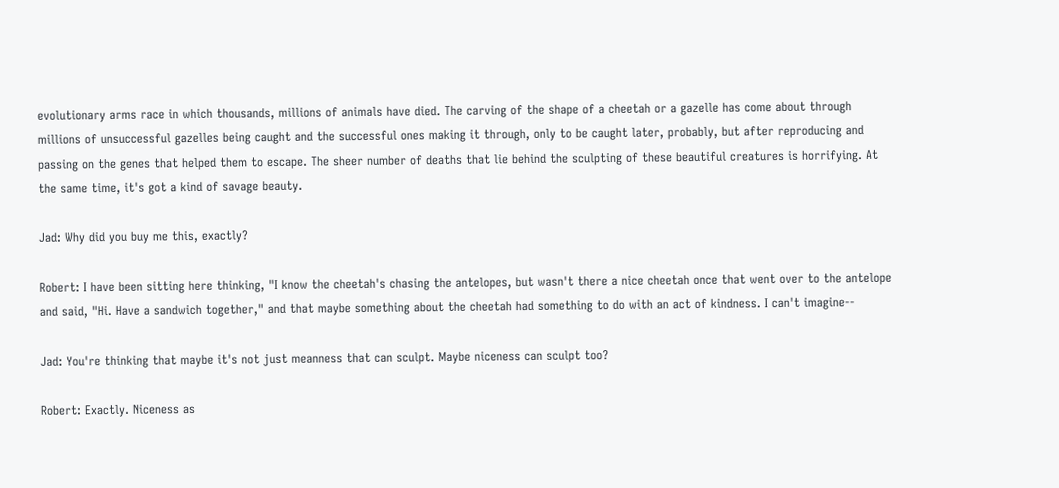evolutionary arms race in which thousands, millions of animals have died. The carving of the shape of a cheetah or a gazelle has come about through millions of unsuccessful gazelles being caught and the successful ones making it through, only to be caught later, probably, but after reproducing and passing on the genes that helped them to escape. The sheer number of deaths that lie behind the sculpting of these beautiful creatures is horrifying. At the same time, it's got a kind of savage beauty.

Jad: Why did you buy me this, exactly?

Robert: I have been sitting here thinking, "I know the cheetah's chasing the antelopes, but wasn't there a nice cheetah once that went over to the antelope and said, "Hi. Have a sandwich together," and that maybe something about the cheetah had something to do with an act of kindness. I can't imagine--

Jad: You're thinking that maybe it's not just meanness that can sculpt. Maybe niceness can sculpt too?

Robert: Exactly. Niceness as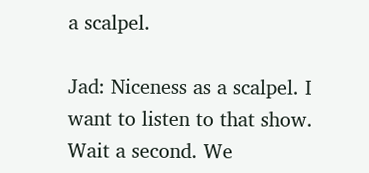a scalpel.

Jad: Niceness as a scalpel. I want to listen to that show. Wait a second. We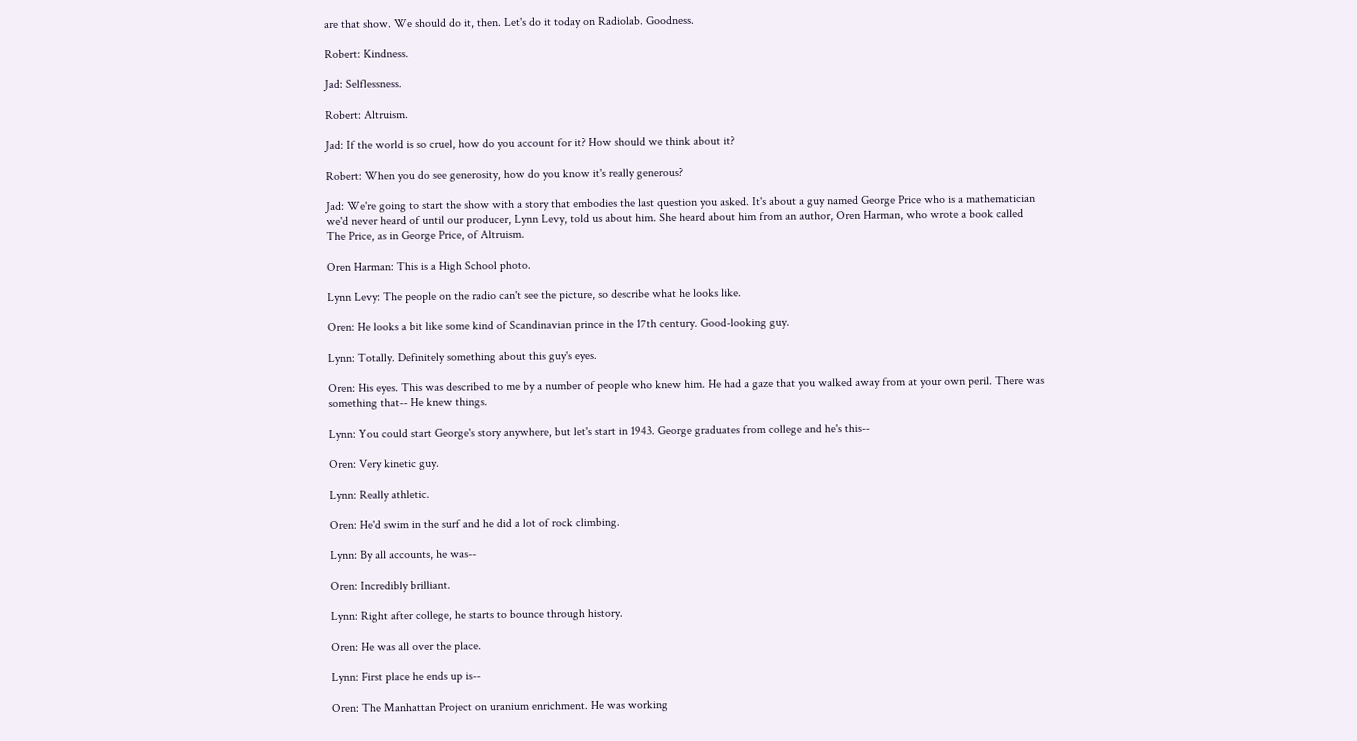are that show. We should do it, then. Let's do it today on Radiolab. Goodness.

Robert: Kindness.

Jad: Selflessness.

Robert: Altruism.

Jad: If the world is so cruel, how do you account for it? How should we think about it?

Robert: When you do see generosity, how do you know it's really generous?

Jad: We're going to start the show with a story that embodies the last question you asked. It's about a guy named George Price who is a mathematician we'd never heard of until our producer, Lynn Levy, told us about him. She heard about him from an author, Oren Harman, who wrote a book called The Price, as in George Price, of Altruism.

Oren Harman: This is a High School photo.

Lynn Levy: The people on the radio can't see the picture, so describe what he looks like.

Oren: He looks a bit like some kind of Scandinavian prince in the 17th century. Good-looking guy.

Lynn: Totally. Definitely something about this guy's eyes.

Oren: His eyes. This was described to me by a number of people who knew him. He had a gaze that you walked away from at your own peril. There was something that-- He knew things.

Lynn: You could start George's story anywhere, but let's start in 1943. George graduates from college and he's this--

Oren: Very kinetic guy.

Lynn: Really athletic.

Oren: He'd swim in the surf and he did a lot of rock climbing.

Lynn: By all accounts, he was--

Oren: Incredibly brilliant.

Lynn: Right after college, he starts to bounce through history.

Oren: He was all over the place.

Lynn: First place he ends up is--

Oren: The Manhattan Project on uranium enrichment. He was working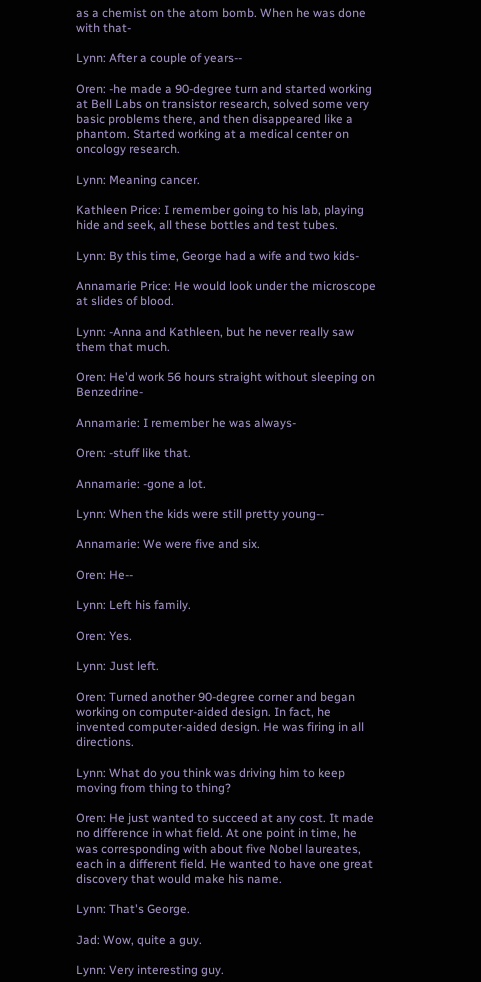as a chemist on the atom bomb. When he was done with that-

Lynn: After a couple of years--

Oren: -he made a 90-degree turn and started working at Bell Labs on transistor research, solved some very basic problems there, and then disappeared like a phantom. Started working at a medical center on oncology research.

Lynn: Meaning cancer.

Kathleen Price: I remember going to his lab, playing hide and seek, all these bottles and test tubes.

Lynn: By this time, George had a wife and two kids-

Annamarie Price: He would look under the microscope at slides of blood.

Lynn: -Anna and Kathleen, but he never really saw them that much.

Oren: He'd work 56 hours straight without sleeping on Benzedrine-

Annamarie: I remember he was always-

Oren: -stuff like that.

Annamarie: -gone a lot.

Lynn: When the kids were still pretty young--

Annamarie: We were five and six.

Oren: He--

Lynn: Left his family.

Oren: Yes.

Lynn: Just left.

Oren: Turned another 90-degree corner and began working on computer-aided design. In fact, he invented computer-aided design. He was firing in all directions.

Lynn: What do you think was driving him to keep moving from thing to thing?

Oren: He just wanted to succeed at any cost. It made no difference in what field. At one point in time, he was corresponding with about five Nobel laureates, each in a different field. He wanted to have one great discovery that would make his name.

Lynn: That's George.

Jad: Wow, quite a guy.

Lynn: Very interesting guy.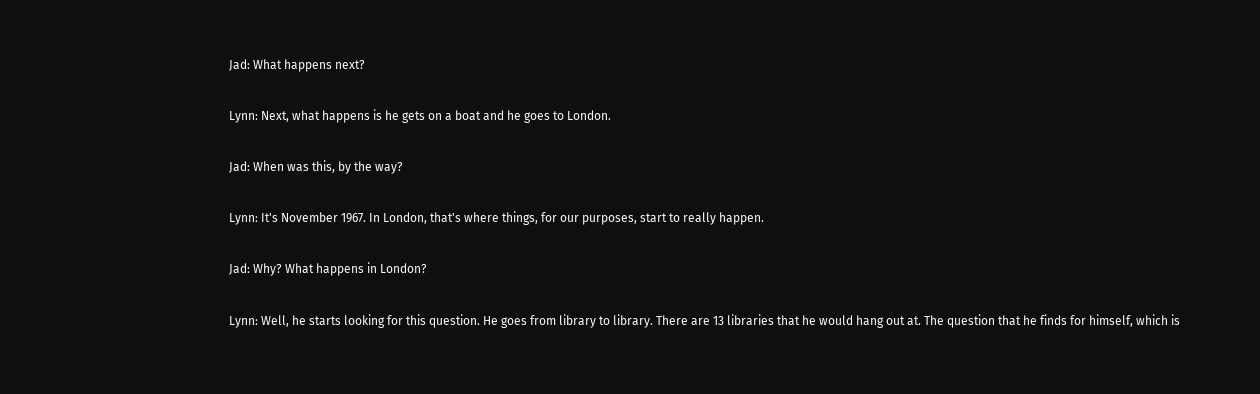Jad: What happens next?

Lynn: Next, what happens is he gets on a boat and he goes to London.

Jad: When was this, by the way?

Lynn: It's November 1967. In London, that's where things, for our purposes, start to really happen.

Jad: Why? What happens in London?

Lynn: Well, he starts looking for this question. He goes from library to library. There are 13 libraries that he would hang out at. The question that he finds for himself, which is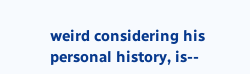weird considering his personal history, is--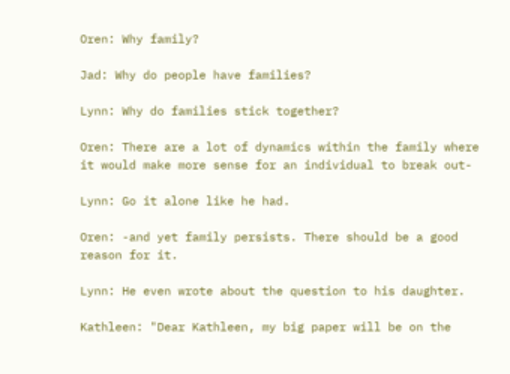Oren: Why family?

Jad: Why do people have families?

Lynn: Why do families stick together?

Oren: There are a lot of dynamics within the family where it would make more sense for an individual to break out-

Lynn: Go it alone like he had.

Oren: -and yet family persists. There should be a good reason for it.

Lynn: He even wrote about the question to his daughter.

Kathleen: "Dear Kathleen, my big paper will be on the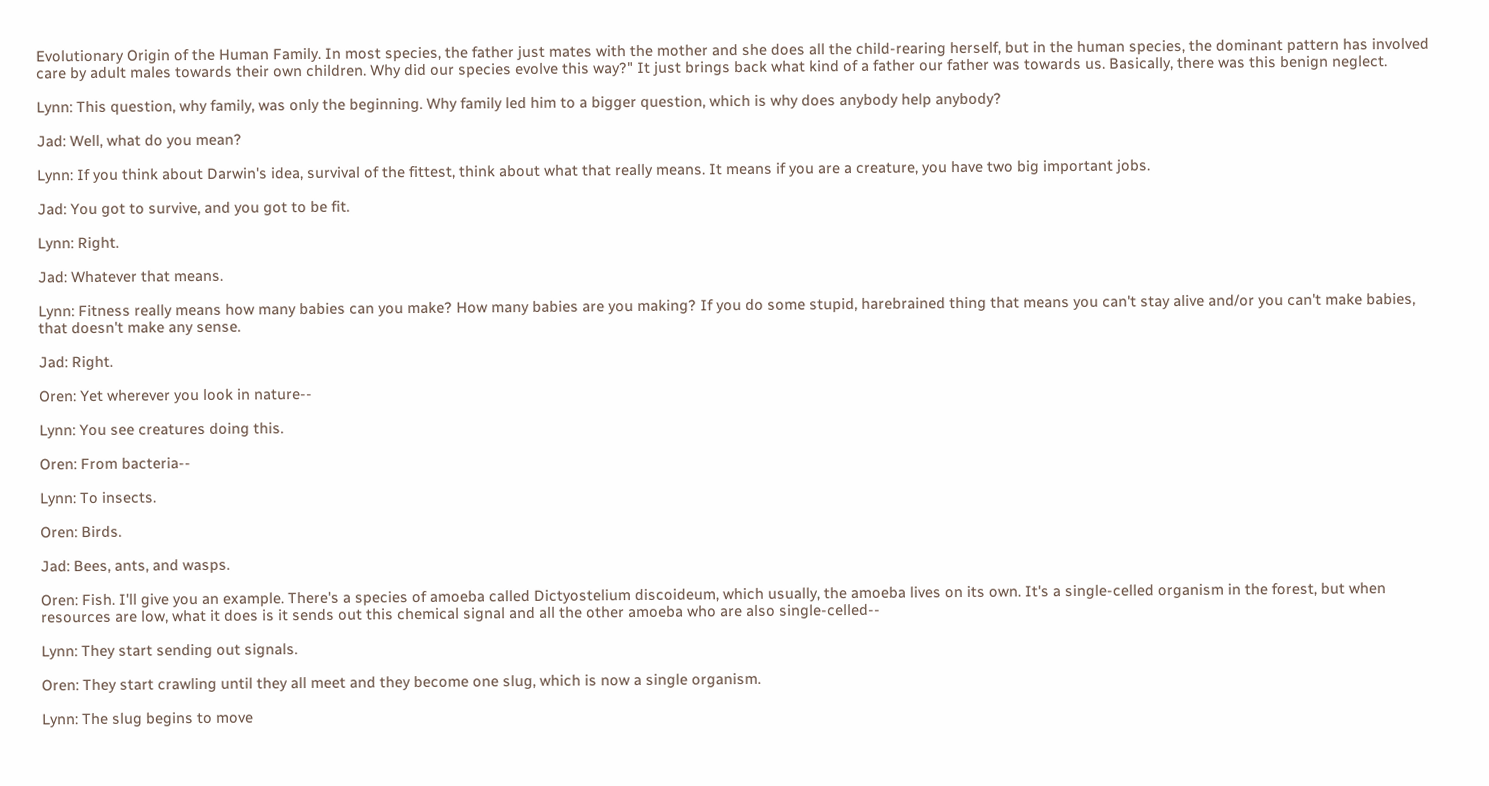Evolutionary Origin of the Human Family. In most species, the father just mates with the mother and she does all the child-rearing herself, but in the human species, the dominant pattern has involved care by adult males towards their own children. Why did our species evolve this way?" It just brings back what kind of a father our father was towards us. Basically, there was this benign neglect.

Lynn: This question, why family, was only the beginning. Why family led him to a bigger question, which is why does anybody help anybody?

Jad: Well, what do you mean?

Lynn: If you think about Darwin's idea, survival of the fittest, think about what that really means. It means if you are a creature, you have two big important jobs.

Jad: You got to survive, and you got to be fit.

Lynn: Right.

Jad: Whatever that means.

Lynn: Fitness really means how many babies can you make? How many babies are you making? If you do some stupid, harebrained thing that means you can't stay alive and/or you can't make babies, that doesn't make any sense.

Jad: Right.

Oren: Yet wherever you look in nature--

Lynn: You see creatures doing this.

Oren: From bacteria--

Lynn: To insects.

Oren: Birds.

Jad: Bees, ants, and wasps.

Oren: Fish. I'll give you an example. There's a species of amoeba called Dictyostelium discoideum, which usually, the amoeba lives on its own. It's a single-celled organism in the forest, but when resources are low, what it does is it sends out this chemical signal and all the other amoeba who are also single-celled--

Lynn: They start sending out signals.

Oren: They start crawling until they all meet and they become one slug, which is now a single organism.

Lynn: The slug begins to move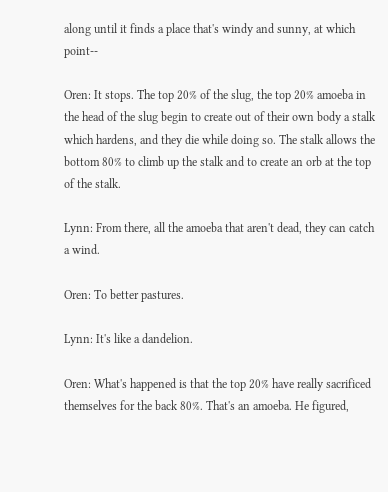along until it finds a place that's windy and sunny, at which point--

Oren: It stops. The top 20% of the slug, the top 20% amoeba in the head of the slug begin to create out of their own body a stalk which hardens, and they die while doing so. The stalk allows the bottom 80% to climb up the stalk and to create an orb at the top of the stalk.

Lynn: From there, all the amoeba that aren't dead, they can catch a wind.

Oren: To better pastures.

Lynn: It's like a dandelion.

Oren: What's happened is that the top 20% have really sacrificed themselves for the back 80%. That's an amoeba. He figured,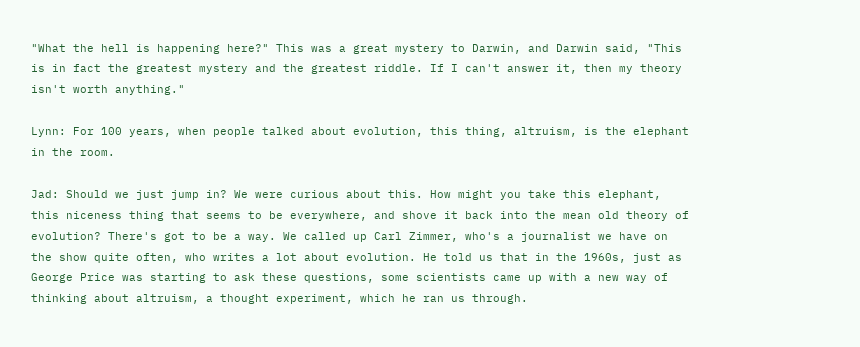"What the hell is happening here?" This was a great mystery to Darwin, and Darwin said, "This is in fact the greatest mystery and the greatest riddle. If I can't answer it, then my theory isn't worth anything."

Lynn: For 100 years, when people talked about evolution, this thing, altruism, is the elephant in the room.

Jad: Should we just jump in? We were curious about this. How might you take this elephant, this niceness thing that seems to be everywhere, and shove it back into the mean old theory of evolution? There's got to be a way. We called up Carl Zimmer, who's a journalist we have on the show quite often, who writes a lot about evolution. He told us that in the 1960s, just as George Price was starting to ask these questions, some scientists came up with a new way of thinking about altruism, a thought experiment, which he ran us through.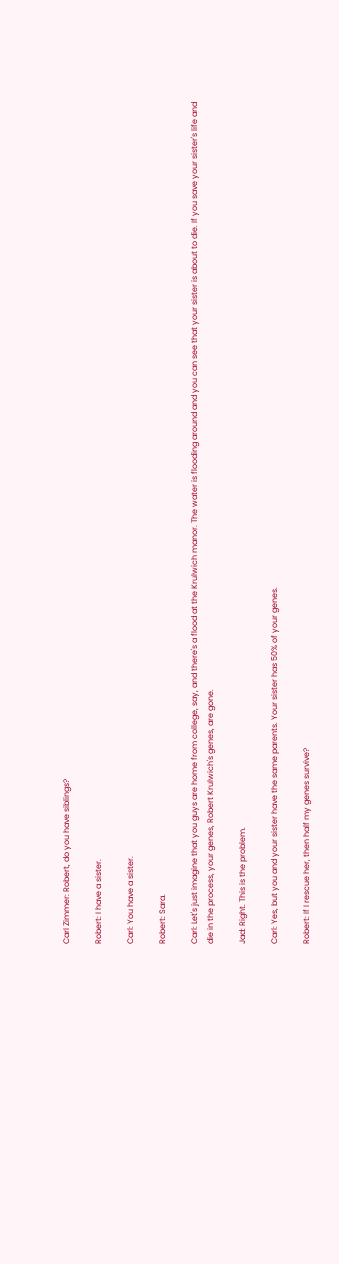Carl Zimmer: Robert, do you have siblings?

Robert: I have a sister.

Carl: You have a sister.

Robert: Sara.

Carl: Let's just imagine that you guys are home from college, say, and there's a flood at the Krulwich manor. The water is flooding around and you can see that your sister is about to die. If you save your sister's life and die in the process, your genes, Robert Krulwich's genes, are gone.

Jad: Right. This is the problem.

Carl: Yes, but you and your sister have the same parents. Your sister has 50% of your genes.

Robert: If I rescue her, then half my genes survive?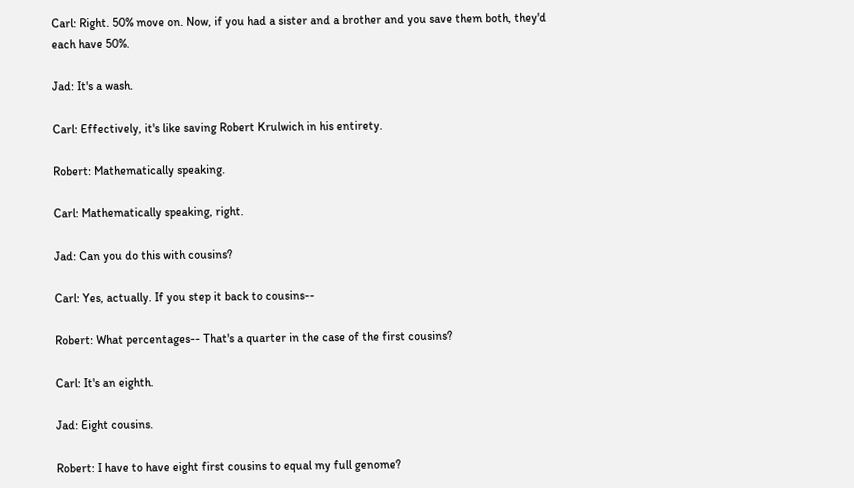Carl: Right. 50% move on. Now, if you had a sister and a brother and you save them both, they'd each have 50%.

Jad: It's a wash.

Carl: Effectively, it's like saving Robert Krulwich in his entirety.

Robert: Mathematically speaking.

Carl: Mathematically speaking, right.

Jad: Can you do this with cousins?

Carl: Yes, actually. If you step it back to cousins--

Robert: What percentages-- That's a quarter in the case of the first cousins?

Carl: It's an eighth.

Jad: Eight cousins.

Robert: I have to have eight first cousins to equal my full genome?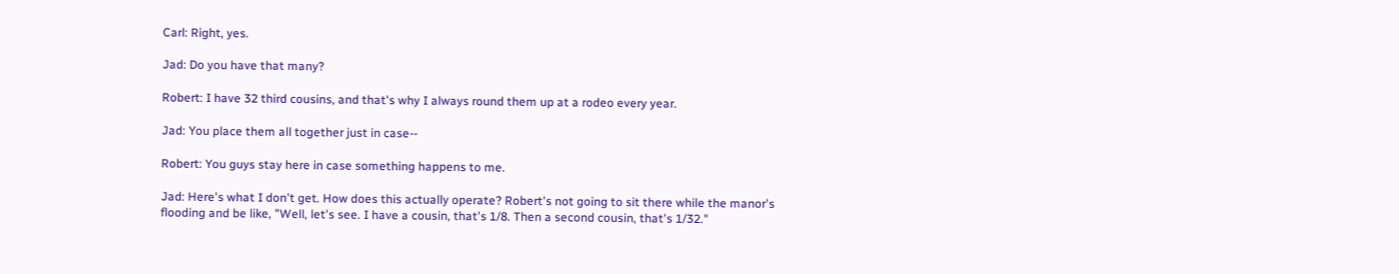Carl: Right, yes.

Jad: Do you have that many?

Robert: I have 32 third cousins, and that's why I always round them up at a rodeo every year.

Jad: You place them all together just in case--

Robert: You guys stay here in case something happens to me.

Jad: Here's what I don't get. How does this actually operate? Robert's not going to sit there while the manor's flooding and be like, "Well, let's see. I have a cousin, that's 1/8. Then a second cousin, that's 1/32."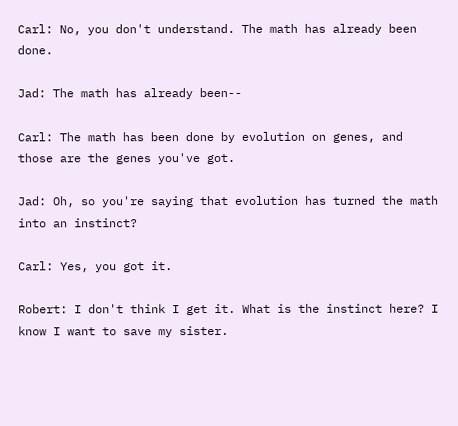Carl: No, you don't understand. The math has already been done.

Jad: The math has already been--

Carl: The math has been done by evolution on genes, and those are the genes you've got.

Jad: Oh, so you're saying that evolution has turned the math into an instinct?

Carl: Yes, you got it.

Robert: I don't think I get it. What is the instinct here? I know I want to save my sister.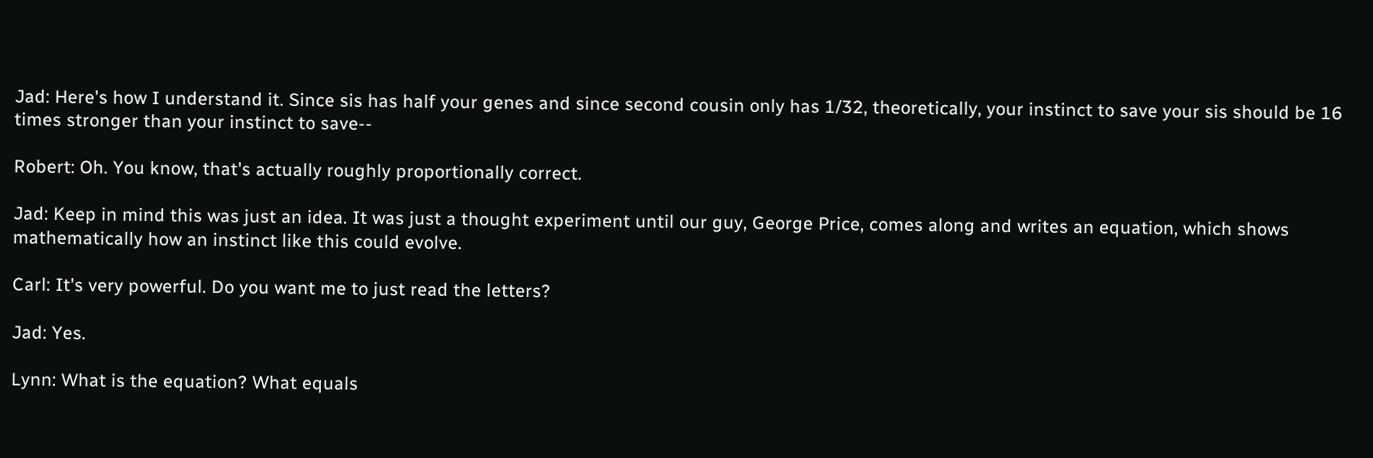Jad: Here's how I understand it. Since sis has half your genes and since second cousin only has 1/32, theoretically, your instinct to save your sis should be 16 times stronger than your instinct to save--

Robert: Oh. You know, that's actually roughly proportionally correct.

Jad: Keep in mind this was just an idea. It was just a thought experiment until our guy, George Price, comes along and writes an equation, which shows mathematically how an instinct like this could evolve.

Carl: It's very powerful. Do you want me to just read the letters?

Jad: Yes.

Lynn: What is the equation? What equals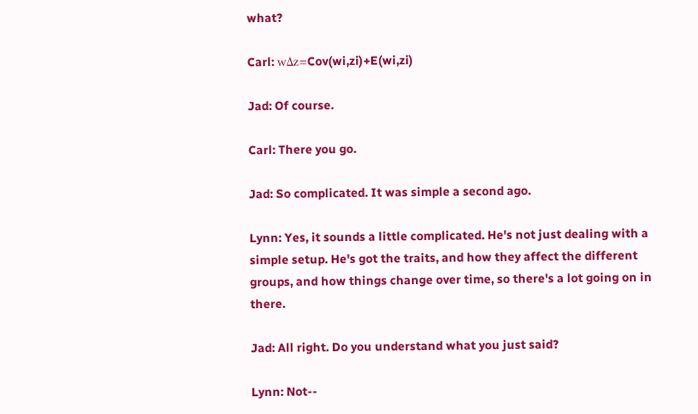what?

Carl: wΔz=Cov(wi,zi)+E(wi,zi)

Jad: Of course.

Carl: There you go.

Jad: So complicated. It was simple a second ago.

Lynn: Yes, it sounds a little complicated. He's not just dealing with a simple setup. He's got the traits, and how they affect the different groups, and how things change over time, so there's a lot going on in there.

Jad: All right. Do you understand what you just said?

Lynn: Not--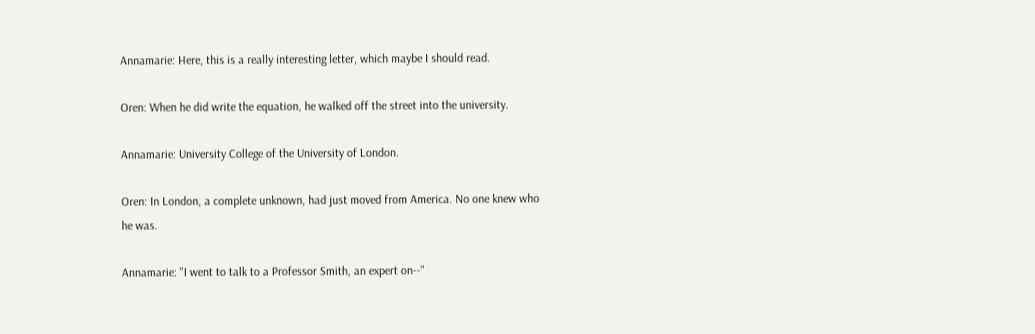Annamarie: Here, this is a really interesting letter, which maybe I should read.

Oren: When he did write the equation, he walked off the street into the university.

Annamarie: University College of the University of London.

Oren: In London, a complete unknown, had just moved from America. No one knew who he was.

Annamarie: "I went to talk to a Professor Smith, an expert on--"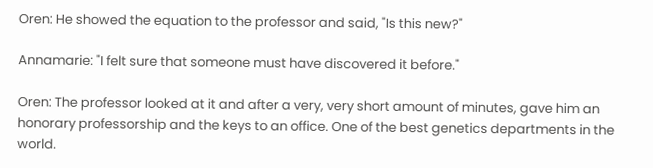Oren: He showed the equation to the professor and said, "Is this new?"

Annamarie: "I felt sure that someone must have discovered it before."

Oren: The professor looked at it and after a very, very short amount of minutes, gave him an honorary professorship and the keys to an office. One of the best genetics departments in the world.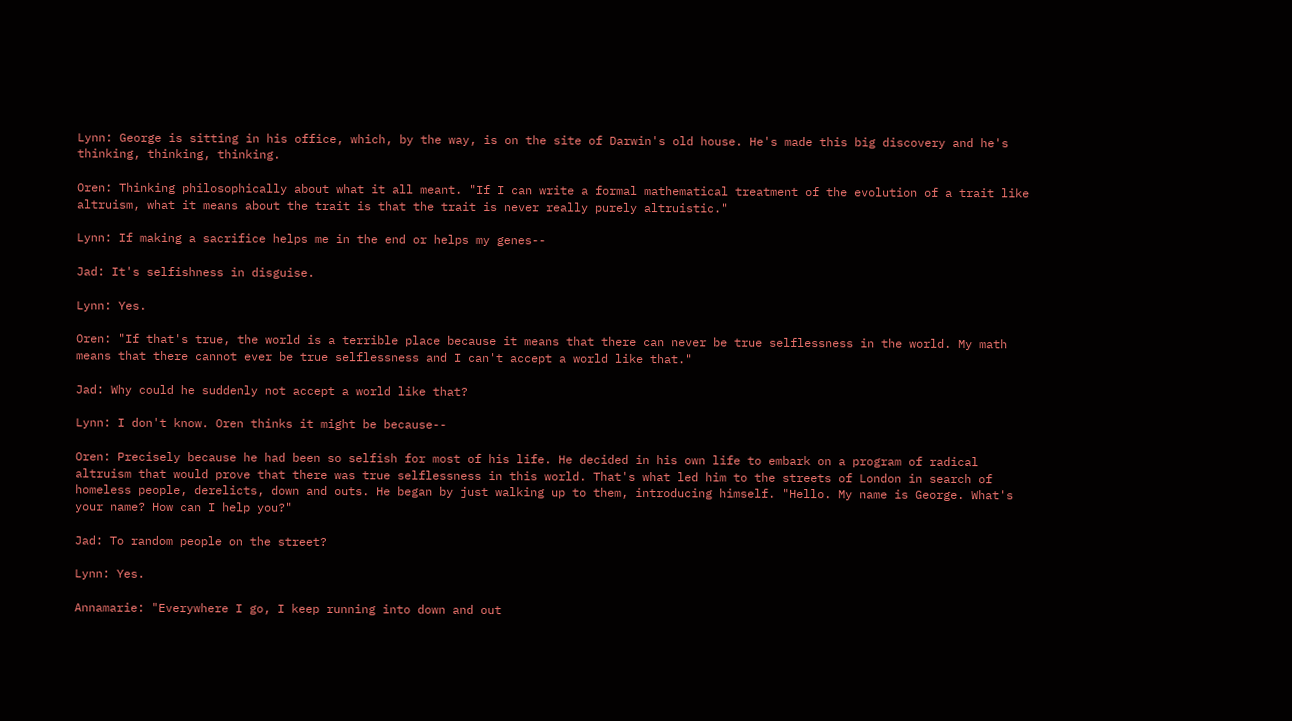Lynn: George is sitting in his office, which, by the way, is on the site of Darwin's old house. He's made this big discovery and he's thinking, thinking, thinking.

Oren: Thinking philosophically about what it all meant. "If I can write a formal mathematical treatment of the evolution of a trait like altruism, what it means about the trait is that the trait is never really purely altruistic."

Lynn: If making a sacrifice helps me in the end or helps my genes--

Jad: It's selfishness in disguise.

Lynn: Yes.

Oren: "If that's true, the world is a terrible place because it means that there can never be true selflessness in the world. My math means that there cannot ever be true selflessness and I can't accept a world like that."

Jad: Why could he suddenly not accept a world like that?

Lynn: I don't know. Oren thinks it might be because--

Oren: Precisely because he had been so selfish for most of his life. He decided in his own life to embark on a program of radical altruism that would prove that there was true selflessness in this world. That's what led him to the streets of London in search of homeless people, derelicts, down and outs. He began by just walking up to them, introducing himself. "Hello. My name is George. What's your name? How can I help you?"

Jad: To random people on the street?

Lynn: Yes.

Annamarie: "Everywhere I go, I keep running into down and out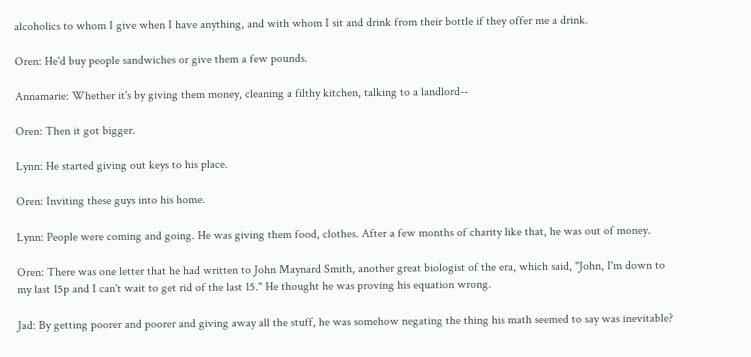alcoholics to whom I give when I have anything, and with whom I sit and drink from their bottle if they offer me a drink.

Oren: He'd buy people sandwiches or give them a few pounds.

Annamarie: Whether it's by giving them money, cleaning a filthy kitchen, talking to a landlord--

Oren: Then it got bigger.

Lynn: He started giving out keys to his place.

Oren: Inviting these guys into his home.

Lynn: People were coming and going. He was giving them food, clothes. After a few months of charity like that, he was out of money.

Oren: There was one letter that he had written to John Maynard Smith, another great biologist of the era, which said, "John, I'm down to my last 15p and I can't wait to get rid of the last 15." He thought he was proving his equation wrong.

Jad: By getting poorer and poorer and giving away all the stuff, he was somehow negating the thing his math seemed to say was inevitable?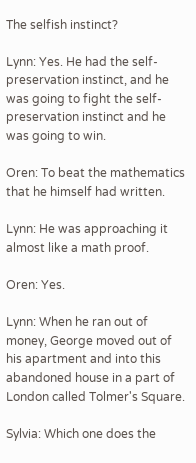The selfish instinct?

Lynn: Yes. He had the self-preservation instinct, and he was going to fight the self-preservation instinct and he was going to win.

Oren: To beat the mathematics that he himself had written.

Lynn: He was approaching it almost like a math proof.

Oren: Yes.

Lynn: When he ran out of money, George moved out of his apartment and into this abandoned house in a part of London called Tolmer's Square.

Sylvia: Which one does the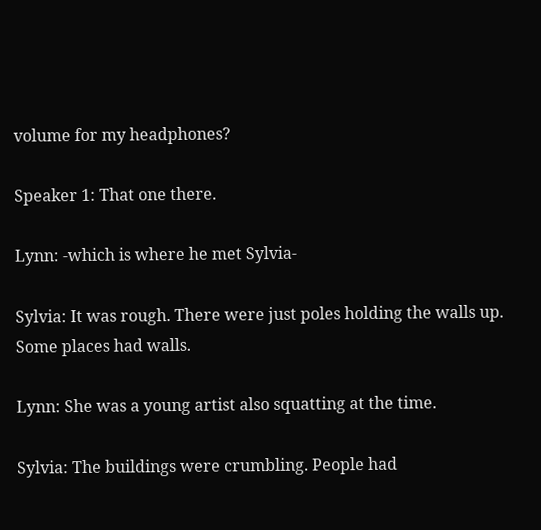volume for my headphones?

Speaker 1: That one there.

Lynn: -which is where he met Sylvia-

Sylvia: It was rough. There were just poles holding the walls up. Some places had walls.

Lynn: She was a young artist also squatting at the time.

Sylvia: The buildings were crumbling. People had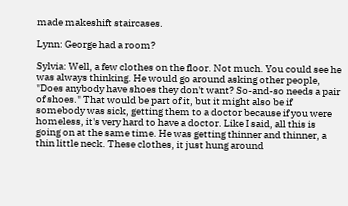made makeshift staircases.

Lynn: George had a room?

Sylvia: Well, a few clothes on the floor. Not much. You could see he was always thinking. He would go around asking other people, "Does anybody have shoes they don't want? So-and-so needs a pair of shoes." That would be part of it, but it might also be if somebody was sick, getting them to a doctor because if you were homeless, it's very hard to have a doctor. Like I said, all this is going on at the same time. He was getting thinner and thinner, a thin little neck. These clothes, it just hung around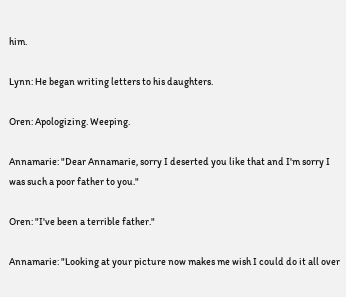him.

Lynn: He began writing letters to his daughters.

Oren: Apologizing. Weeping.

Annamarie: "Dear Annamarie, sorry I deserted you like that and I'm sorry I was such a poor father to you."

Oren: "I've been a terrible father."

Annamarie: "Looking at your picture now makes me wish I could do it all over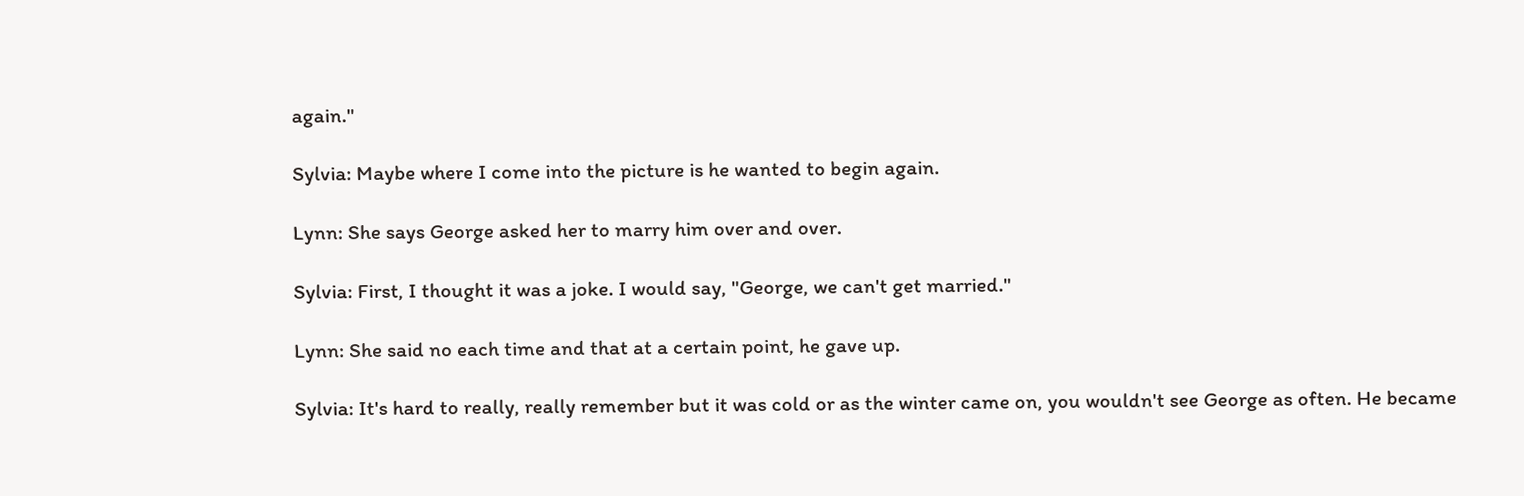again."

Sylvia: Maybe where I come into the picture is he wanted to begin again.

Lynn: She says George asked her to marry him over and over.

Sylvia: First, I thought it was a joke. I would say, "George, we can't get married."

Lynn: She said no each time and that at a certain point, he gave up.

Sylvia: It's hard to really, really remember but it was cold or as the winter came on, you wouldn't see George as often. He became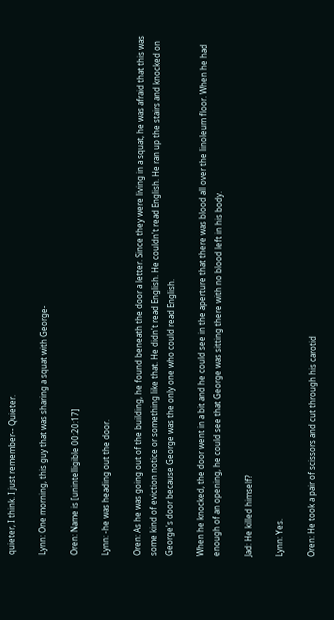quieter, I think. I just remember-- Quieter.

Lynn: One morning, this guy that was sharing a squat with George-

Oren: Name is [unintelligible 00:20:17]

Lynn: -he was heading out the door.

Oren: As he was going out of the building, he found beneath the door a letter. Since they were living in a squat, he was afraid that this was some kind of eviction notice or something like that. He didn't read English. He couldn't read English. He ran up the stairs and knocked on George's door because George was the only one who could read English.

When he knocked, the door went in a bit and he could see in the aperture that there was blood all over the linoleum floor. When he had enough of an opening, he could see that George was sitting there with no blood left in his body.

Jad: He killed himself?

Lynn: Yes.

Oren: He took a pair of scissors and cut through his carotid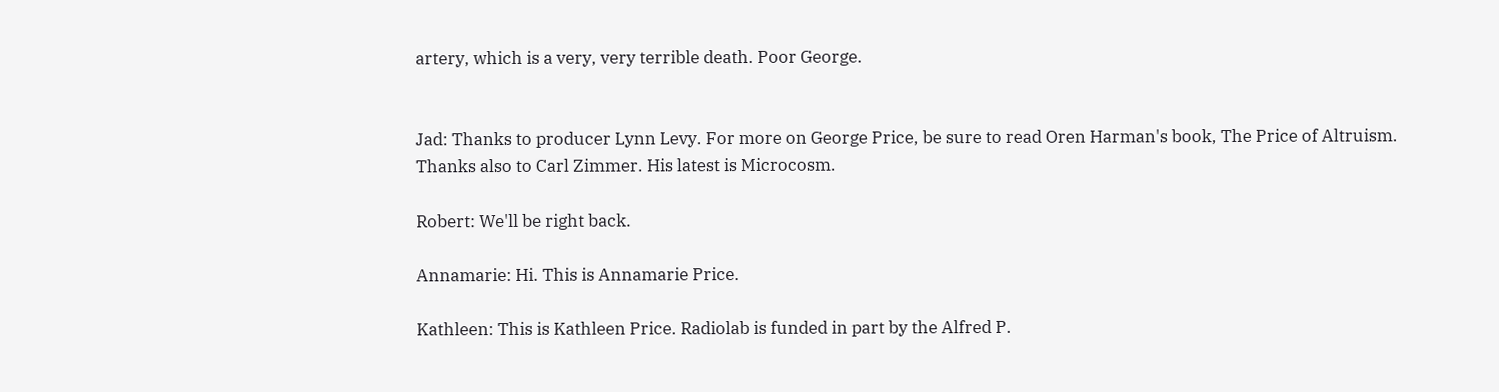artery, which is a very, very terrible death. Poor George.


Jad: Thanks to producer Lynn Levy. For more on George Price, be sure to read Oren Harman's book, The Price of Altruism. Thanks also to Carl Zimmer. His latest is Microcosm.

Robert: We'll be right back.

Annamarie: Hi. This is Annamarie Price.

Kathleen: This is Kathleen Price. Radiolab is funded in part by the Alfred P.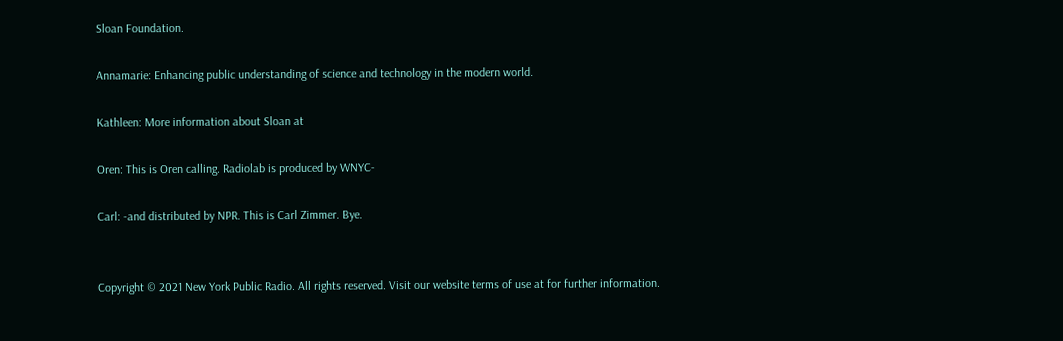Sloan Foundation.

Annamarie: Enhancing public understanding of science and technology in the modern world.

Kathleen: More information about Sloan at

Oren: This is Oren calling. Radiolab is produced by WNYC-

Carl: -and distributed by NPR. This is Carl Zimmer. Bye.


Copyright © 2021 New York Public Radio. All rights reserved. Visit our website terms of use at for further information.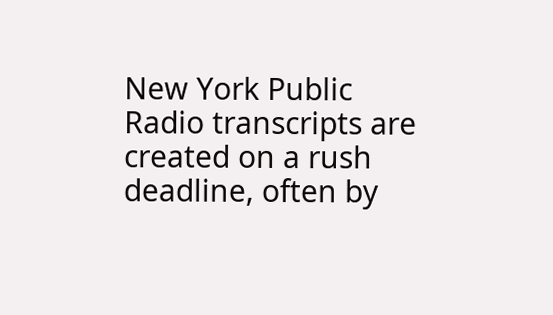New York Public Radio transcripts are created on a rush deadline, often by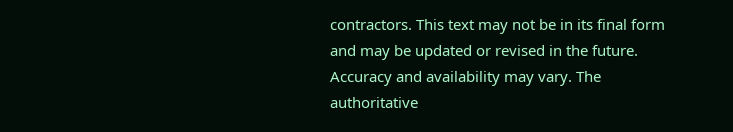contractors. This text may not be in its final form and may be updated or revised in the future. Accuracy and availability may vary. The authoritative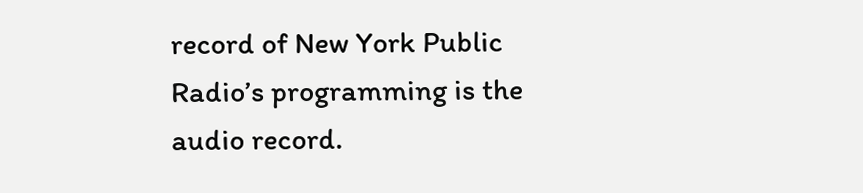record of New York Public Radio’s programming is the audio record.